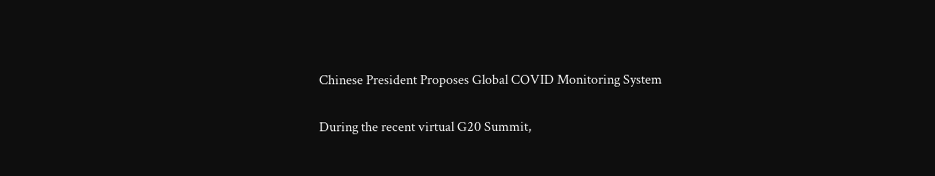Chinese President Proposes Global COVID Monitoring System

During the recent virtual G20 Summit,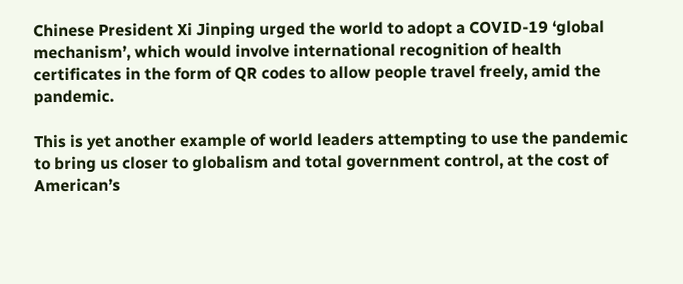Chinese President Xi Jinping urged the world to adopt a COVID-19 ‘global mechanism’, which would involve international recognition of health certificates in the form of QR codes to allow people travel freely, amid the pandemic.

This is yet another example of world leaders attempting to use the pandemic to bring us closer to globalism and total government control, at the cost of American’s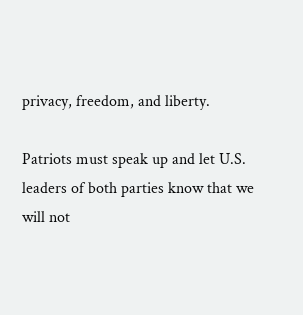privacy, freedom, and liberty.

Patriots must speak up and let U.S. leaders of both parties know that we will not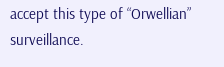accept this type of “Orwellian” surveillance.